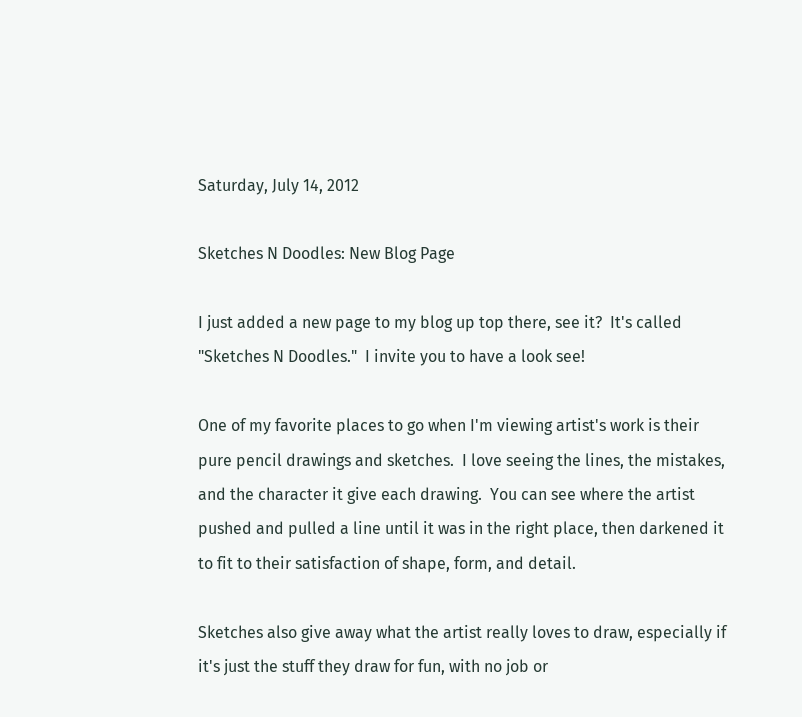Saturday, July 14, 2012

Sketches N Doodles: New Blog Page

I just added a new page to my blog up top there, see it?  It's called "Sketches N Doodles."  I invite you to have a look see!

One of my favorite places to go when I'm viewing artist's work is their pure pencil drawings and sketches.  I love seeing the lines, the mistakes, and the character it give each drawing.  You can see where the artist pushed and pulled a line until it was in the right place, then darkened it to fit to their satisfaction of shape, form, and detail.

Sketches also give away what the artist really loves to draw, especially if it's just the stuff they draw for fun, with no job or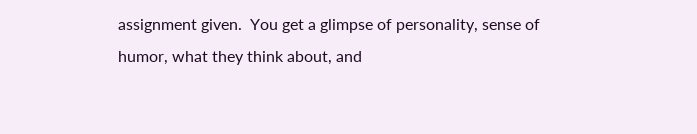assignment given.  You get a glimpse of personality, sense of humor, what they think about, and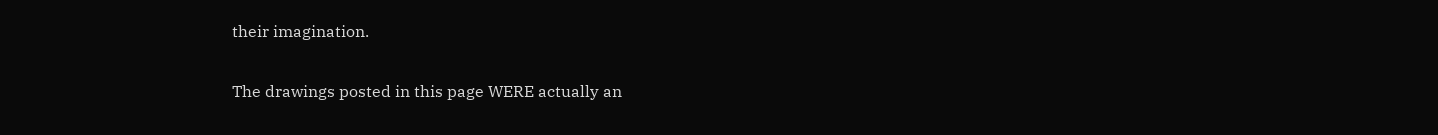their imagination.

The drawings posted in this page WERE actually an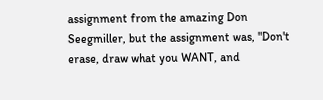assignment from the amazing Don Seegmiller, but the assignment was, "Don't erase, draw what you WANT, and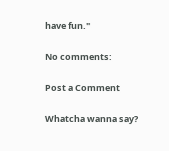have fun."

No comments:

Post a Comment

Whatcha wanna say?